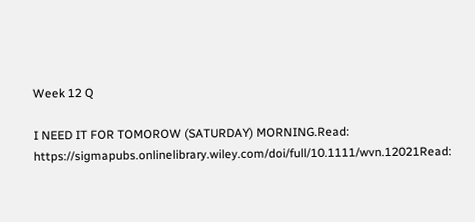Week 12 Q

I NEED IT FOR TOMOROW (SATURDAY) MORNING.Read:  https://sigmapubs.onlinelibrary.wiley.com/doi/full/10.1111/wvn.12021Read: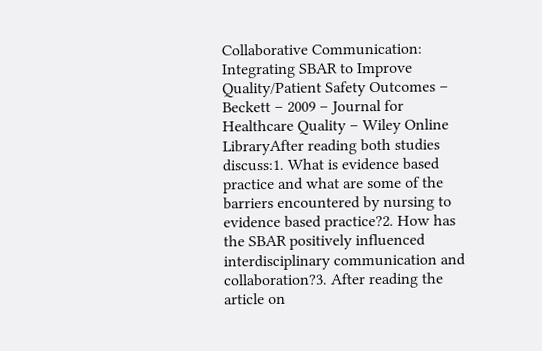Collaborative Communication: Integrating SBAR to Improve Quality/Patient Safety Outcomes – Beckett – 2009 – Journal for Healthcare Quality – Wiley Online LibraryAfter reading both studies discuss:1. What is evidence based practice and what are some of the barriers encountered by nursing to evidence based practice?2. How has the SBAR positively influenced interdisciplinary communication and collaboration?3. After reading the article on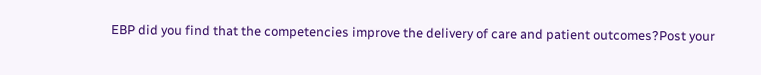EBP did you find that the competencies improve the delivery of care and patient outcomes?Post your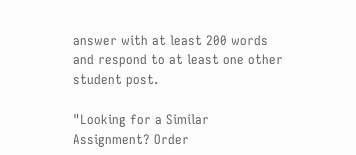answer with at least 200 words and respond to at least one other student post.

"Looking for a Similar Assignment? Order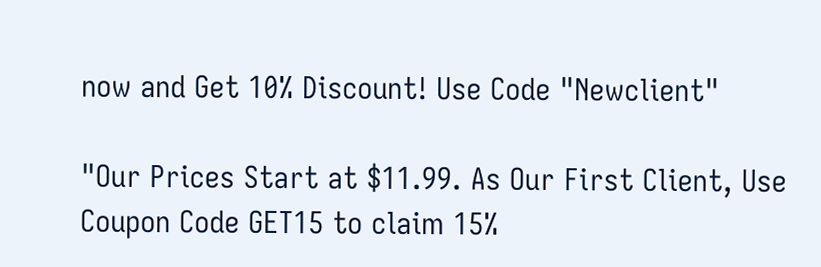now and Get 10% Discount! Use Code "Newclient"

"Our Prices Start at $11.99. As Our First Client, Use Coupon Code GET15 to claim 15%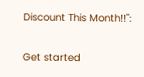Discount This Month!!":

Get started